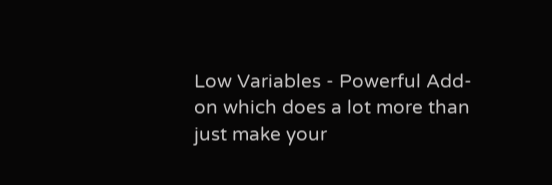Low Variables - Powerful Add-on which does a lot more than just make your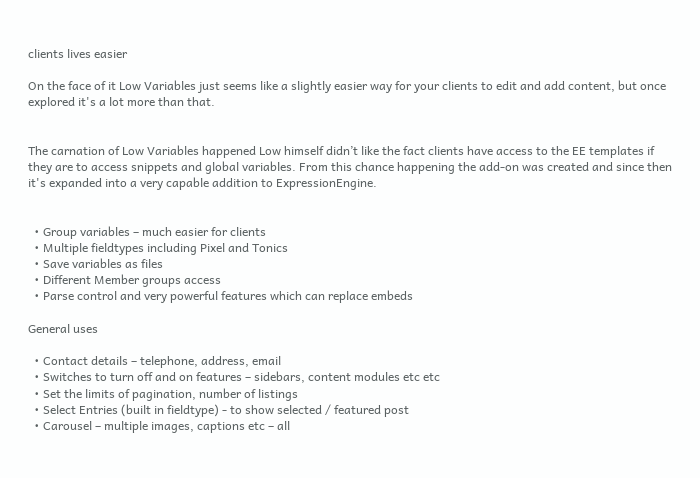clients lives easier

On the face of it Low Variables just seems like a slightly easier way for your clients to edit and add content, but once explored it's a lot more than that.


The carnation of Low Variables happened Low himself didn’t like the fact clients have access to the EE templates if they are to access snippets and global variables. From this chance happening the add-on was created and since then it's expanded into a very capable addition to ExpressionEngine.


  • Group variables – much easier for clients
  • Multiple fieldtypes including Pixel and Tonics
  • Save variables as files
  • Different Member groups access
  • Parse control and very powerful features which can replace embeds

General uses

  • Contact details – telephone, address, email
  • Switches to turn off and on features – sidebars, content modules etc etc
  • Set the limits of pagination, number of listings
  • Select Entries (built in fieldtype) - to show selected / featured post
  • Carousel – multiple images, captions etc – all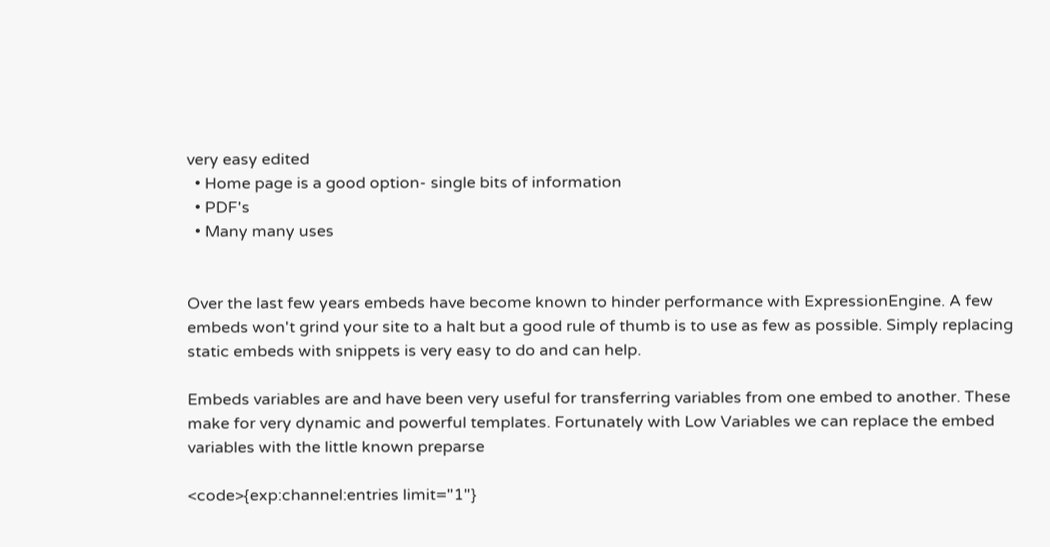very easy edited
  • Home page is a good option- single bits of information
  • PDF's
  • Many many uses


Over the last few years embeds have become known to hinder performance with ExpressionEngine. A few embeds won't grind your site to a halt but a good rule of thumb is to use as few as possible. Simply replacing static embeds with snippets is very easy to do and can help.

Embeds variables are and have been very useful for transferring variables from one embed to another. These make for very dynamic and powerful templates. Fortunately with Low Variables we can replace the embed variables with the little known preparse

<code>{exp:channel:entries limit="1"}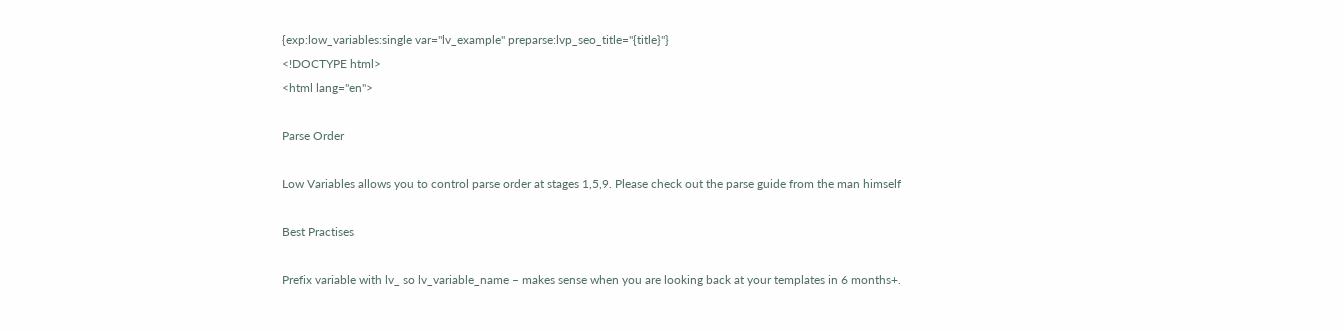{exp:low_variables:single var="lv_example" preparse:lvp_seo_title="{title}"}
<!DOCTYPE html>
<html lang="en">

Parse Order

Low Variables allows you to control parse order at stages 1,5,9. Please check out the parse guide from the man himself

Best Practises

Prefix variable with lv_ so lv_variable_name – makes sense when you are looking back at your templates in 6 months+.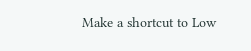Make a shortcut to Low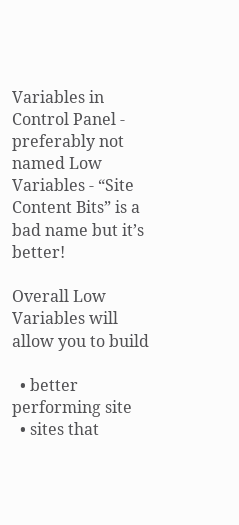Variables in Control Panel - preferably not named Low Variables - “Site Content Bits” is a bad name but it’s better!

Overall Low Variables will allow you to build

  • better performing site
  • sites that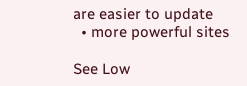are easier to update
  • more powerful sites

See Low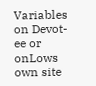Variables on Devot-ee or onLows own site